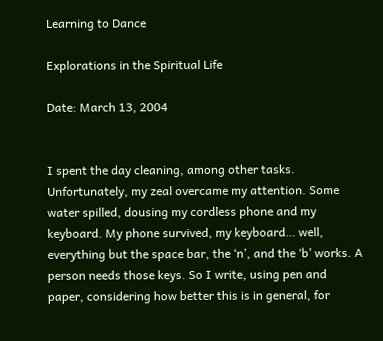Learning to Dance

Explorations in the Spiritual Life

Date: March 13, 2004


I spent the day cleaning, among other tasks. Unfortunately, my zeal overcame my attention. Some water spilled, dousing my cordless phone and my keyboard. My phone survived, my keyboard… well, everything but the space bar, the ‘n’, and the ‘b’ works. A person needs those keys. So I write, using pen and paper, considering how better this is in general, for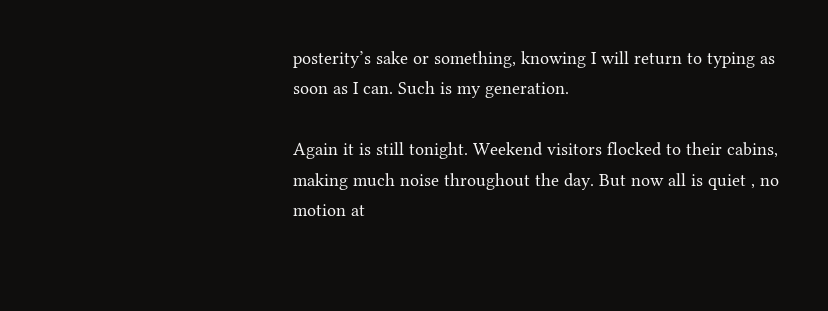posterity’s sake or something, knowing I will return to typing as soon as I can. Such is my generation.

Again it is still tonight. Weekend visitors flocked to their cabins, making much noise throughout the day. But now all is quiet , no motion at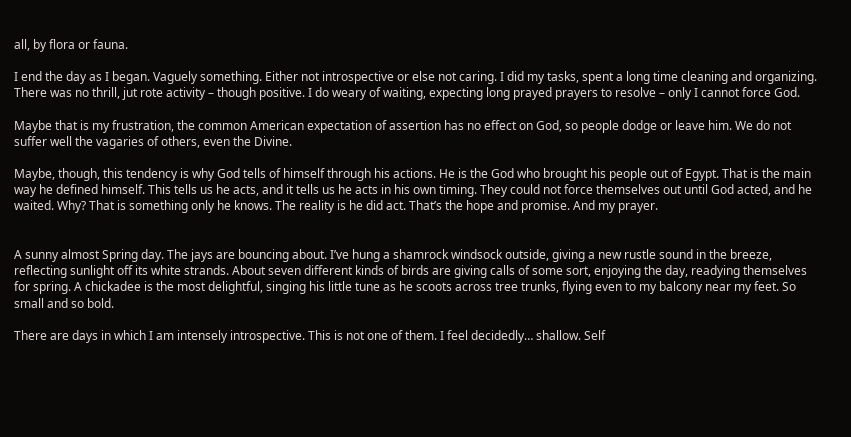all, by flora or fauna.

I end the day as I began. Vaguely something. Either not introspective or else not caring. I did my tasks, spent a long time cleaning and organizing. There was no thrill, jut rote activity – though positive. I do weary of waiting, expecting long prayed prayers to resolve – only I cannot force God.

Maybe that is my frustration, the common American expectation of assertion has no effect on God, so people dodge or leave him. We do not suffer well the vagaries of others, even the Divine.

Maybe, though, this tendency is why God tells of himself through his actions. He is the God who brought his people out of Egypt. That is the main way he defined himself. This tells us he acts, and it tells us he acts in his own timing. They could not force themselves out until God acted, and he waited. Why? That is something only he knows. The reality is he did act. That’s the hope and promise. And my prayer.


A sunny almost Spring day. The jays are bouncing about. I’ve hung a shamrock windsock outside, giving a new rustle sound in the breeze, reflecting sunlight off its white strands. About seven different kinds of birds are giving calls of some sort, enjoying the day, readying themselves for spring. A chickadee is the most delightful, singing his little tune as he scoots across tree trunks, flying even to my balcony near my feet. So small and so bold.

There are days in which I am intensely introspective. This is not one of them. I feel decidedly… shallow. Self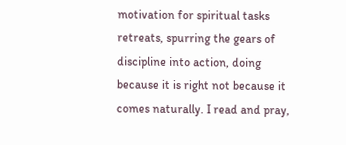motivation for spiritual tasks retreats, spurring the gears of discipline into action, doing because it is right not because it comes naturally. I read and pray,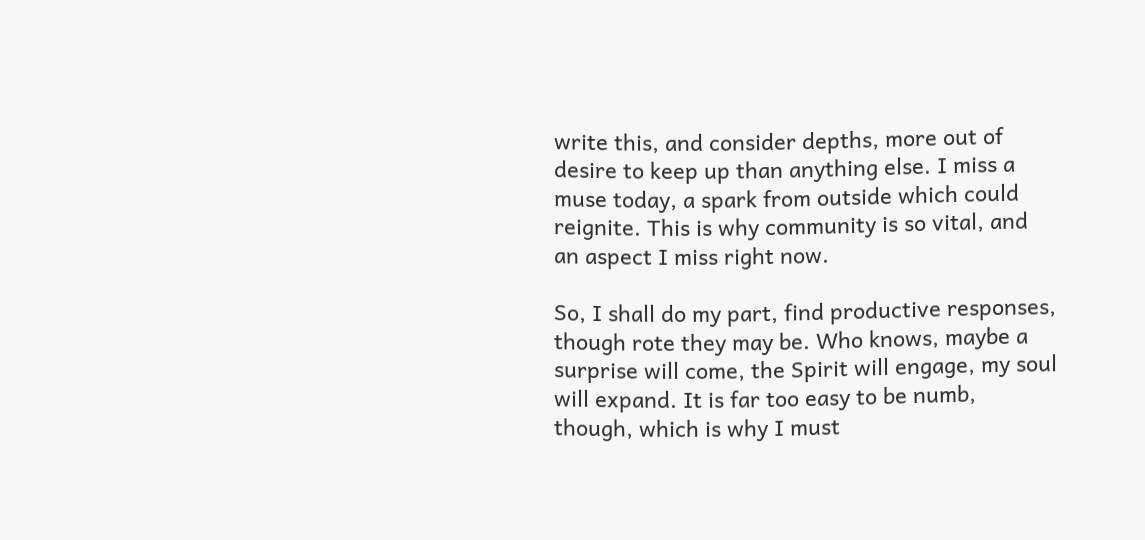write this, and consider depths, more out of desire to keep up than anything else. I miss a muse today, a spark from outside which could reignite. This is why community is so vital, and an aspect I miss right now.

So, I shall do my part, find productive responses, though rote they may be. Who knows, maybe a surprise will come, the Spirit will engage, my soul will expand. It is far too easy to be numb, though, which is why I must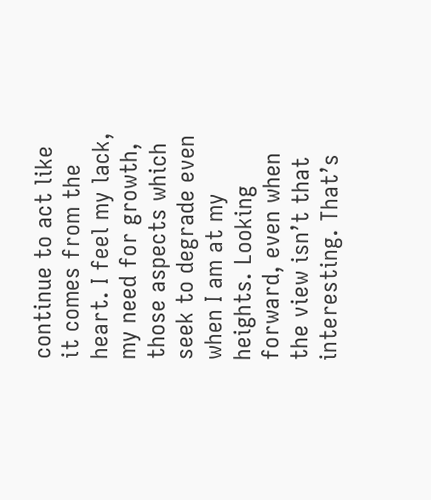continue to act like it comes from the heart. I feel my lack, my need for growth, those aspects which seek to degrade even when I am at my heights. Looking forward, even when the view isn’t that interesting. That’s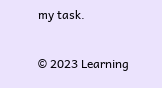my task.

© 2023 Learning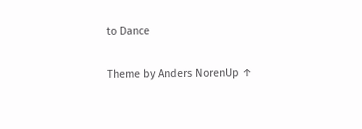to Dance

Theme by Anders NorenUp ↑